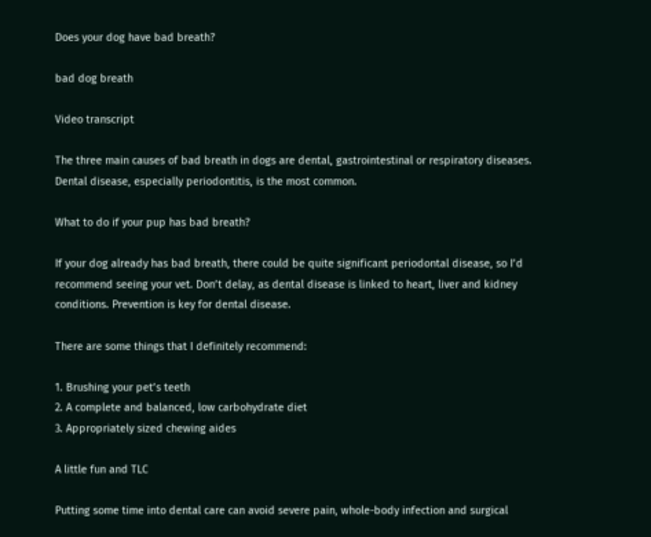Does your dog have bad breath?

bad dog breath

Video transcript

The three main causes of bad breath in dogs are dental, gastrointestinal or respiratory diseases. Dental disease, especially periodontitis, is the most common.

What to do if your pup has bad breath?

If your dog already has bad breath, there could be quite significant periodontal disease, so I’d recommend seeing your vet. Don’t delay, as dental disease is linked to heart, liver and kidney conditions. Prevention is key for dental disease.

There are some things that I definitely recommend:

1. Brushing your pet’s teeth
2. A complete and balanced, low carbohydrate diet
3. Appropriately sized chewing aides

A little fun and TLC

Putting some time into dental care can avoid severe pain, whole-body infection and surgical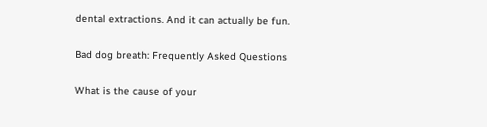dental extractions. And it can actually be fun.

Bad dog breath: Frequently Asked Questions

What is the cause of your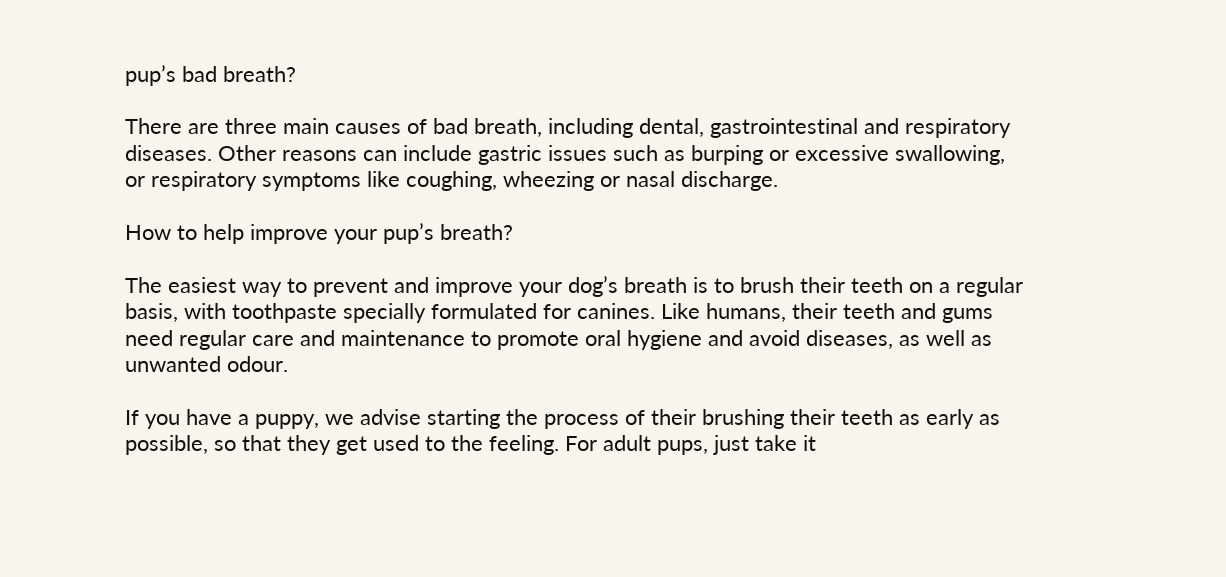pup’s bad breath?

There are three main causes of bad breath, including dental, gastrointestinal and respiratory diseases. Other reasons can include gastric issues such as burping or excessive swallowing, or respiratory symptoms like coughing, wheezing or nasal discharge.

How to help improve your pup’s breath?

The easiest way to prevent and improve your dog’s breath is to brush their teeth on a regular basis, with toothpaste specially formulated for canines. Like humans, their teeth and gums need regular care and maintenance to promote oral hygiene and avoid diseases, as well as unwanted odour.

If you have a puppy, we advise starting the process of their brushing their teeth as early as possible, so that they get used to the feeling. For adult pups, just take it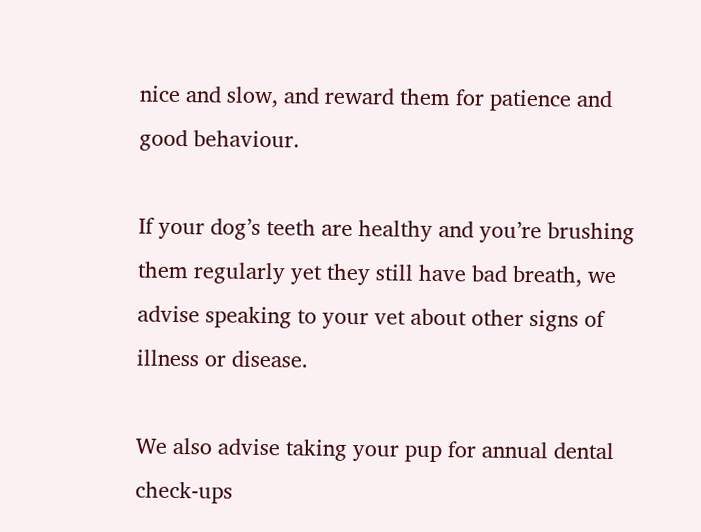nice and slow, and reward them for patience and good behaviour.

If your dog’s teeth are healthy and you’re brushing them regularly yet they still have bad breath, we advise speaking to your vet about other signs of illness or disease.

We also advise taking your pup for annual dental check-ups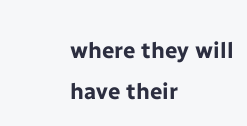where they will have their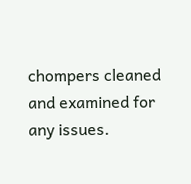chompers cleaned and examined for any issues.